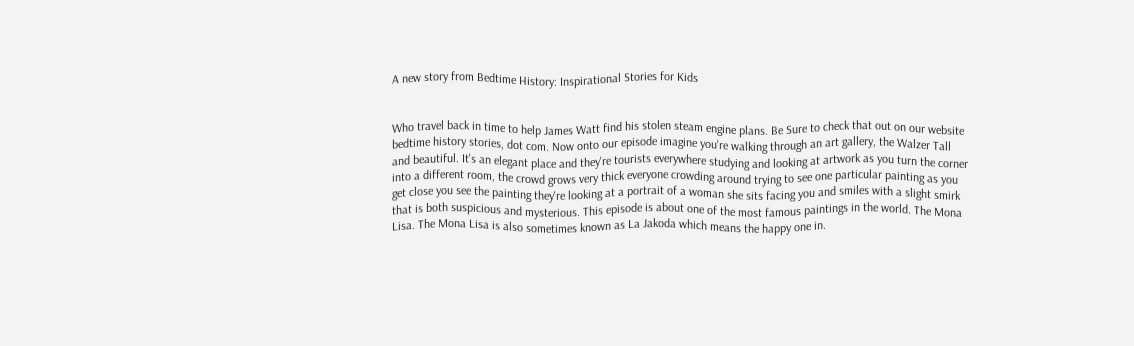A new story from Bedtime History: Inspirational Stories for Kids


Who travel back in time to help James Watt find his stolen steam engine plans. Be Sure to check that out on our website bedtime history stories, dot com. Now onto our episode imagine you're walking through an art gallery, the Walzer Tall and beautiful. It's an elegant place and they're tourists everywhere studying and looking at artwork as you turn the corner into a different room, the crowd grows very thick everyone crowding around trying to see one particular painting as you get close you see the painting they're looking at a portrait of a woman she sits facing you and smiles with a slight smirk that is both suspicious and mysterious. This episode is about one of the most famous paintings in the world. The Mona Lisa. The Mona Lisa is also sometimes known as La Jakoda which means the happy one in.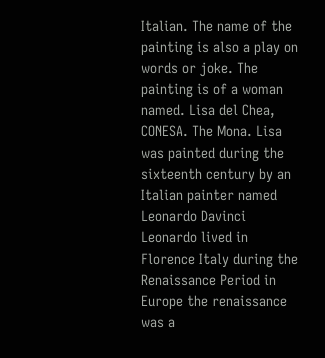Italian. The name of the painting is also a play on words or joke. The painting is of a woman named. Lisa del Chea, CONESA. The Mona. Lisa was painted during the sixteenth century by an Italian painter named Leonardo Davinci Leonardo lived in Florence Italy during the Renaissance Period in Europe the renaissance was a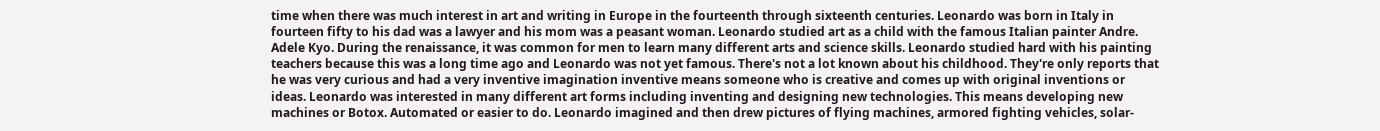time when there was much interest in art and writing in Europe in the fourteenth through sixteenth centuries. Leonardo was born in Italy in fourteen fifty to his dad was a lawyer and his mom was a peasant woman. Leonardo studied art as a child with the famous Italian painter Andre. Adele Kyo. During the renaissance, it was common for men to learn many different arts and science skills. Leonardo studied hard with his painting teachers because this was a long time ago and Leonardo was not yet famous. There's not a lot known about his childhood. They're only reports that he was very curious and had a very inventive imagination inventive means someone who is creative and comes up with original inventions or ideas. Leonardo was interested in many different art forms including inventing and designing new technologies. This means developing new machines or Botox. Automated or easier to do. Leonardo imagined and then drew pictures of flying machines, armored fighting vehicles, solar-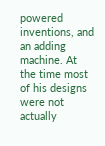powered inventions, and an adding machine. At the time most of his designs were not actually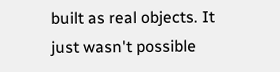built as real objects. It just wasn't possible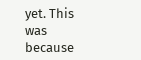yet. This was because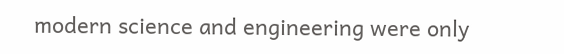modern science and engineering were only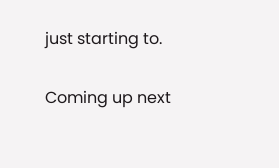just starting to.

Coming up next